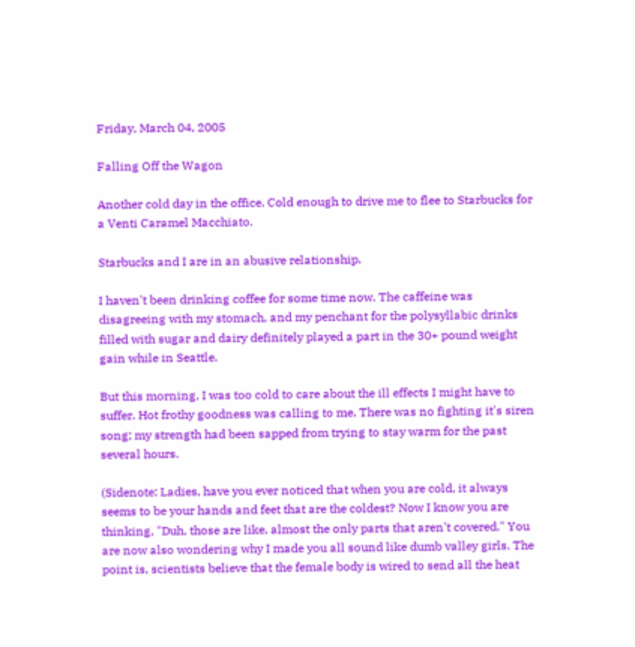Friday, March 04, 2005

Falling Off the Wagon

Another cold day in the office. Cold enough to drive me to flee to Starbucks for a Venti Caramel Macchiato.

Starbucks and I are in an abusive relationship.

I haven't been drinking coffee for some time now. The caffeine was disagreeing with my stomach, and my penchant for the polysyllabic drinks filled with sugar and dairy definitely played a part in the 30+ pound weight gain while in Seattle.

But this morning, I was too cold to care about the ill effects I might have to suffer. Hot frothy goodness was calling to me. There was no fighting it's siren song; my strength had been sapped from trying to stay warm for the past several hours.

(Sidenote: Ladies, have you ever noticed that when you are cold, it always seems to be your hands and feet that are the coldest? Now I know you are thinking, "Duh, those are like, almost the only parts that aren't covered." You are now also wondering why I made you all sound like dumb valley girls. The point is, scientists believe that the female body is wired to send all the heat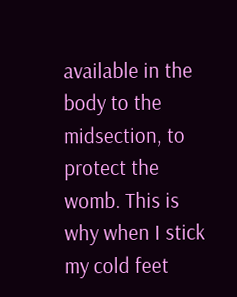available in the body to the midsection, to protect the womb. This is why when I stick my cold feet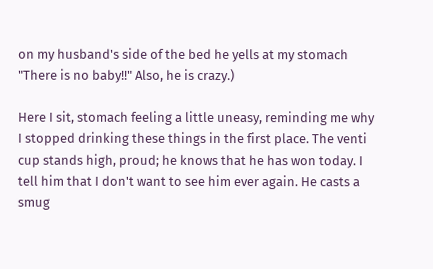on my husband's side of the bed he yells at my stomach "There is no baby!!" Also, he is crazy.)

Here I sit, stomach feeling a little uneasy, reminding me why I stopped drinking these things in the first place. The venti cup stands high, proud; he knows that he has won today. I tell him that I don't want to see him ever again. He casts a smug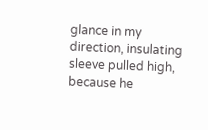glance in my direction, insulating sleeve pulled high, because he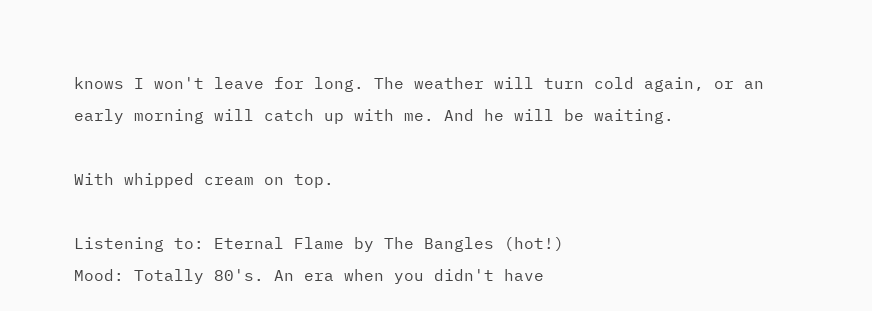knows I won't leave for long. The weather will turn cold again, or an early morning will catch up with me. And he will be waiting.

With whipped cream on top.

Listening to: Eternal Flame by The Bangles (hot!)
Mood: Totally 80's. An era when you didn't have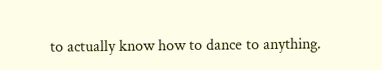to actually know how to dance to anything.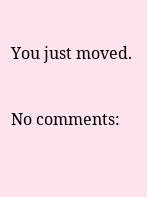You just moved.

No comments: